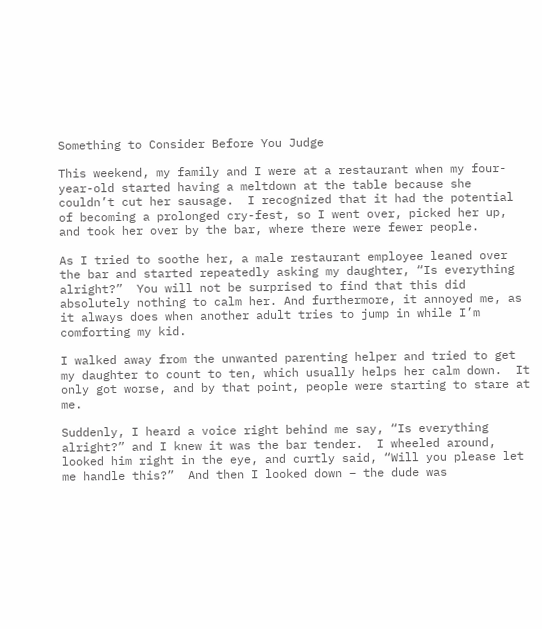Something to Consider Before You Judge

This weekend, my family and I were at a restaurant when my four-year-old started having a meltdown at the table because she couldn’t cut her sausage.  I recognized that it had the potential of becoming a prolonged cry-fest, so I went over, picked her up, and took her over by the bar, where there were fewer people.

As I tried to soothe her, a male restaurant employee leaned over the bar and started repeatedly asking my daughter, “Is everything alright?”  You will not be surprised to find that this did absolutely nothing to calm her. And furthermore, it annoyed me, as it always does when another adult tries to jump in while I’m comforting my kid.

I walked away from the unwanted parenting helper and tried to get my daughter to count to ten, which usually helps her calm down.  It only got worse, and by that point, people were starting to stare at me.

Suddenly, I heard a voice right behind me say, “Is everything alright?” and I knew it was the bar tender.  I wheeled around, looked him right in the eye, and curtly said, “Will you please let me handle this?”  And then I looked down – the dude was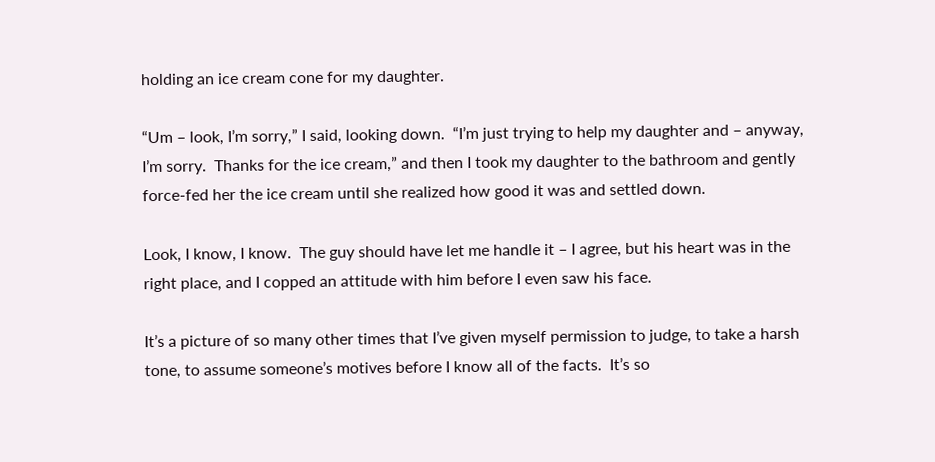holding an ice cream cone for my daughter.

“Um – look, I’m sorry,” I said, looking down.  “I’m just trying to help my daughter and – anyway, I’m sorry.  Thanks for the ice cream,” and then I took my daughter to the bathroom and gently force-fed her the ice cream until she realized how good it was and settled down.

Look, I know, I know.  The guy should have let me handle it – I agree, but his heart was in the right place, and I copped an attitude with him before I even saw his face.

It’s a picture of so many other times that I’ve given myself permission to judge, to take a harsh tone, to assume someone’s motives before I know all of the facts.  It’s so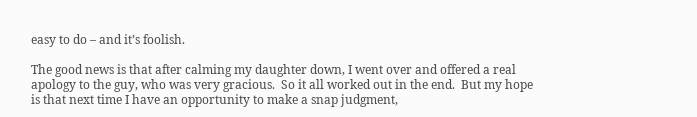easy to do – and it’s foolish.

The good news is that after calming my daughter down, I went over and offered a real apology to the guy, who was very gracious.  So it all worked out in the end.  But my hope is that next time I have an opportunity to make a snap judgment,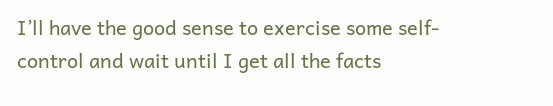I’ll have the good sense to exercise some self-control and wait until I get all the facts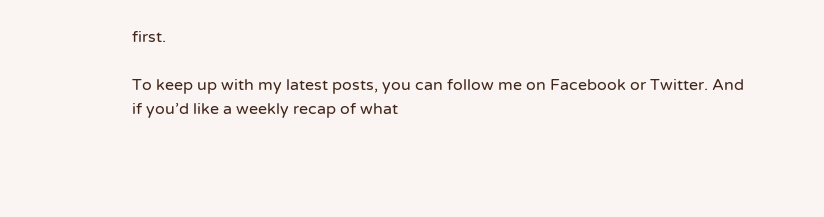first.

To keep up with my latest posts, you can follow me on Facebook or Twitter. And if you’d like a weekly recap of what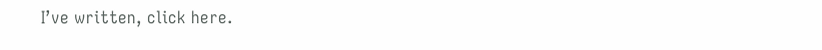I’ve written, click here.